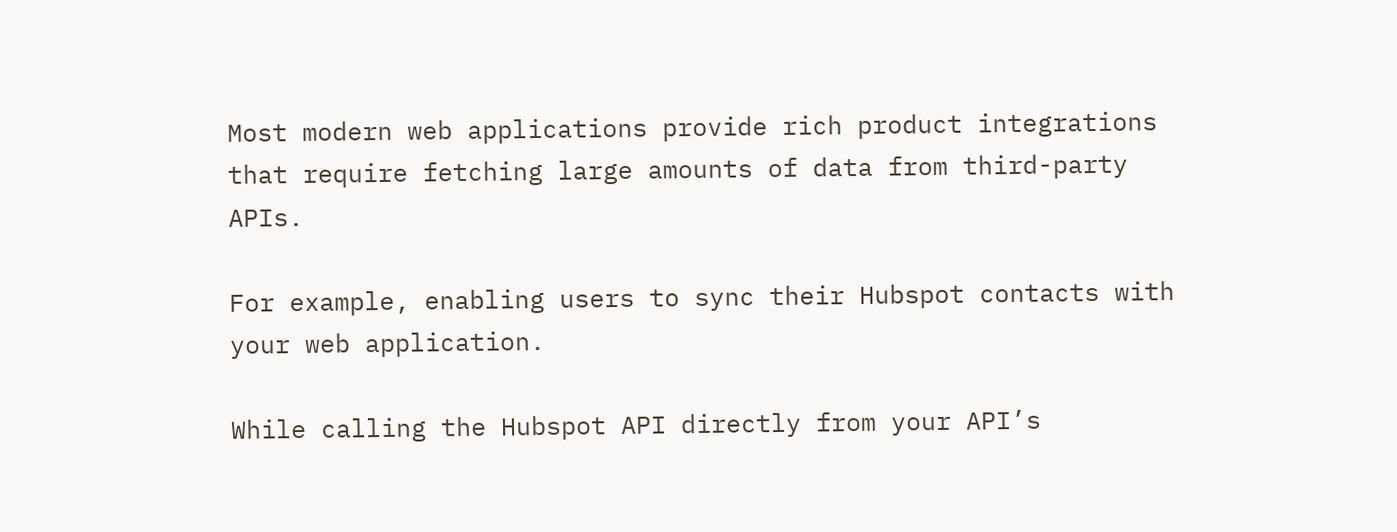Most modern web applications provide rich product integrations that require fetching large amounts of data from third-party APIs.

For example, enabling users to sync their Hubspot contacts with your web application.

While calling the Hubspot API directly from your API’s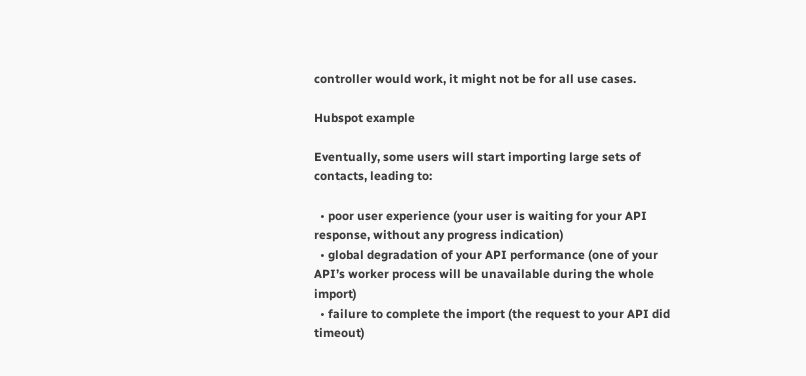controller would work, it might not be for all use cases.

Hubspot example

Eventually, some users will start importing large sets of contacts, leading to:

  • poor user experience (your user is waiting for your API response, without any progress indication)
  • global degradation of your API performance (one of your API’s worker process will be unavailable during the whole import)
  • failure to complete the import (the request to your API did timeout)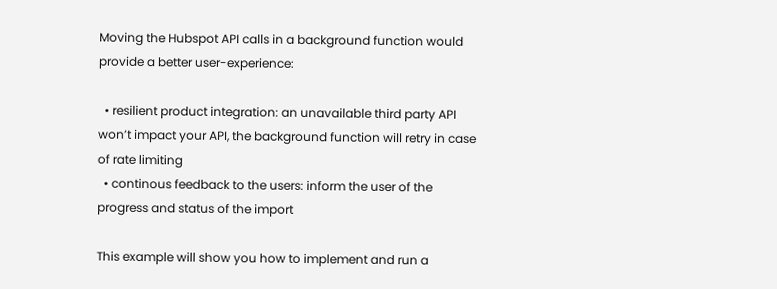Moving the Hubspot API calls in a background function would provide a better user-experience:

  • resilient product integration: an unavailable third party API won’t impact your API, the background function will retry in case of rate limiting
  • continous feedback to the users: inform the user of the progress and status of the import

This example will show you how to implement and run a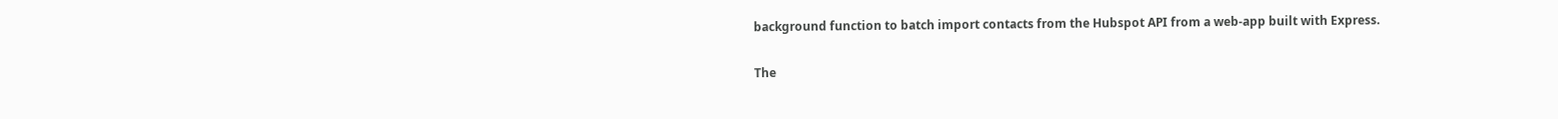background function to batch import contacts from the Hubspot API from a web-app built with Express.

The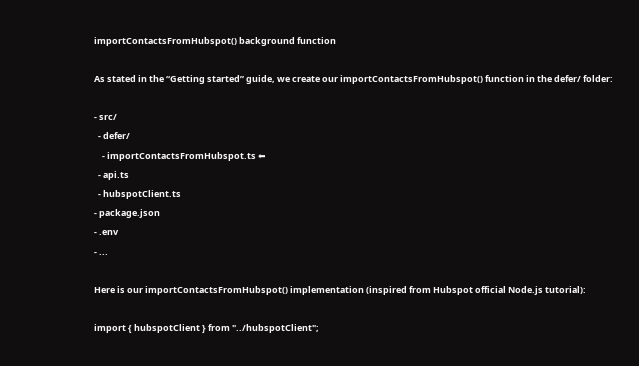importContactsFromHubspot() background function

As stated in the “Getting started” guide, we create our importContactsFromHubspot() function in the defer/ folder:

- src/
  - defer/
    - importContactsFromHubspot.ts ⬅
  - api.ts
  - hubspotClient.ts
- package.json
- .env
- ...

Here is our importContactsFromHubspot() implementation (inspired from Hubspot official Node.js tutorial):

import { hubspotClient } from "../hubspotClient";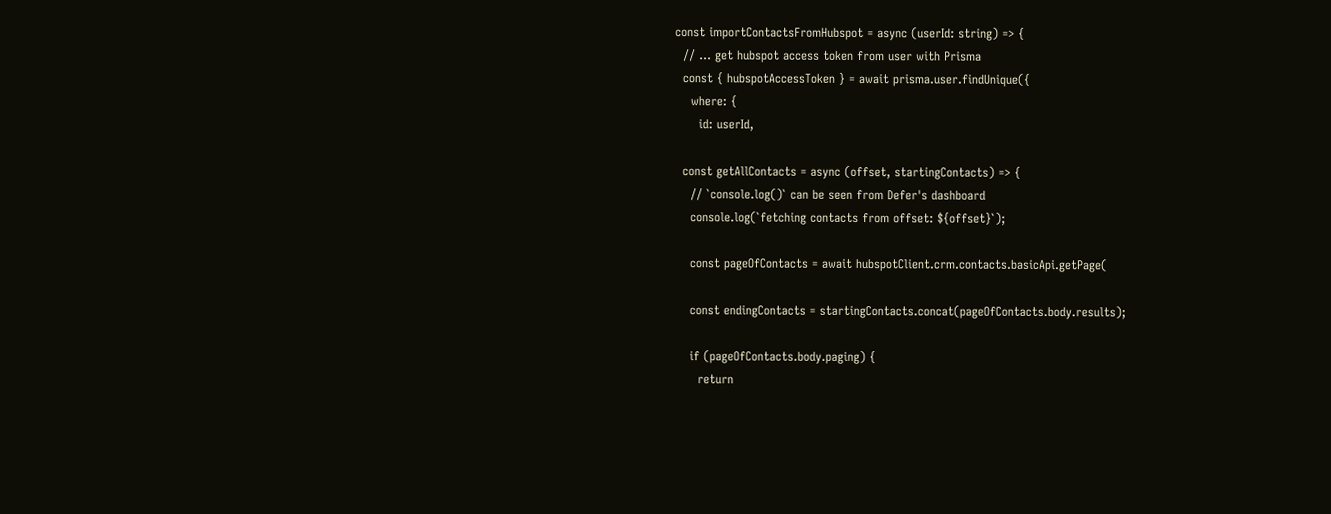const importContactsFromHubspot = async (userId: string) => {
  // ... get hubspot access token from user with Prisma
  const { hubspotAccessToken } = await prisma.user.findUnique({
    where: {
      id: userId,

  const getAllContacts = async (offset, startingContacts) => {
    // `console.log()` can be seen from Defer's dashboard
    console.log(`fetching contacts from offset: ${offset}`);

    const pageOfContacts = await hubspotClient.crm.contacts.basicApi.getPage(

    const endingContacts = startingContacts.concat(pageOfContacts.body.results);

    if (pageOfContacts.body.paging) {
      return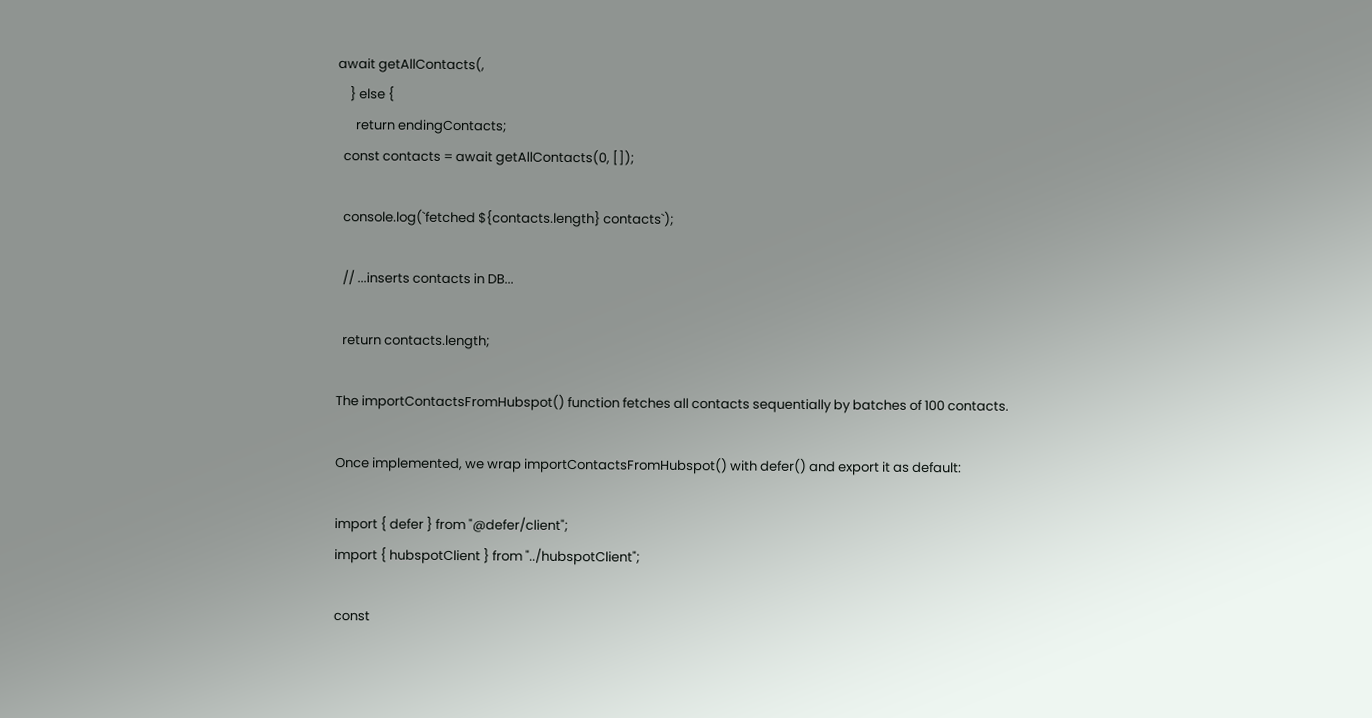await getAllContacts(,
    } else {
      return endingContacts;
  const contacts = await getAllContacts(0, []);

  console.log(`fetched ${contacts.length} contacts`);

  // ...inserts contacts in DB...

  return contacts.length;

The importContactsFromHubspot() function fetches all contacts sequentially by batches of 100 contacts.

Once implemented, we wrap importContactsFromHubspot() with defer() and export it as default:

import { defer } from "@defer/client";
import { hubspotClient } from "../hubspotClient";

const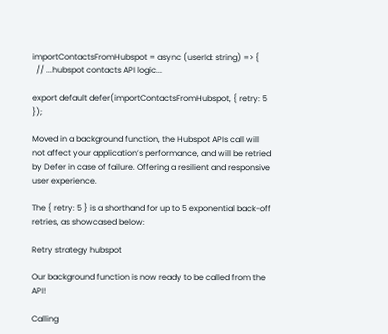importContactsFromHubspot = async (userId: string) => {
  // ...hubspot contacts API logic...

export default defer(importContactsFromHubspot, { retry: 5 });

Moved in a background function, the Hubspot APIs call will not affect your application’s performance, and will be retried by Defer in case of failure. Offering a resilient and responsive user experience.

The { retry: 5 } is a shorthand for up to 5 exponential back-off retries, as showcased below:

Retry strategy hubspot

Our background function is now ready to be called from the API!

Calling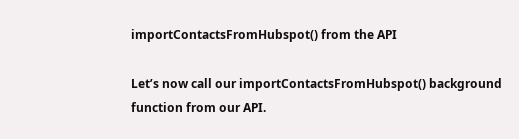importContactsFromHubspot() from the API

Let’s now call our importContactsFromHubspot() background function from our API.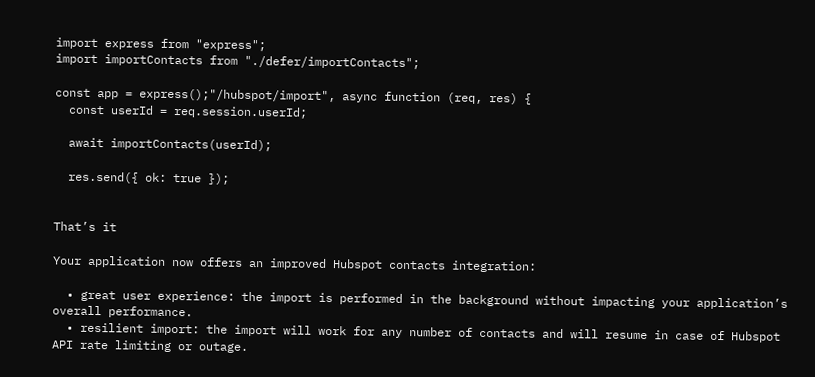import express from "express";
import importContacts from "./defer/importContacts";

const app = express();"/hubspot/import", async function (req, res) {
  const userId = req.session.userId;

  await importContacts(userId);

  res.send({ ok: true });


That’s it

Your application now offers an improved Hubspot contacts integration:

  • great user experience: the import is performed in the background without impacting your application’s overall performance.
  • resilient import: the import will work for any number of contacts and will resume in case of Hubspot API rate limiting or outage.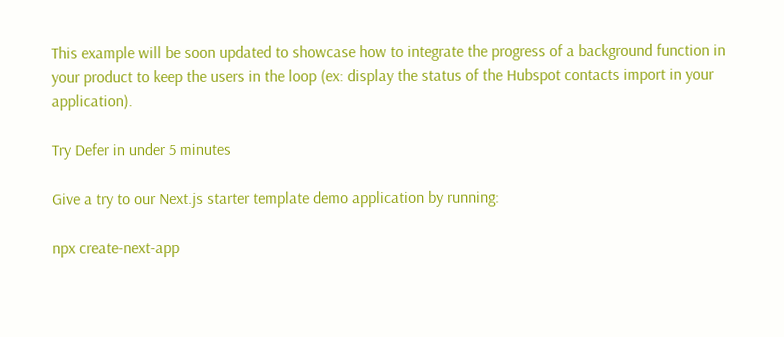This example will be soon updated to showcase how to integrate the progress of a background function in your product to keep the users in the loop (ex: display the status of the Hubspot contacts import in your application).

Try Defer in under 5 minutes

Give a try to our Next.js starter template demo application by running:

npx create-next-app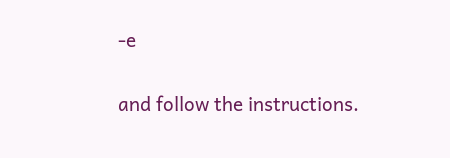-e

and follow the instructions.